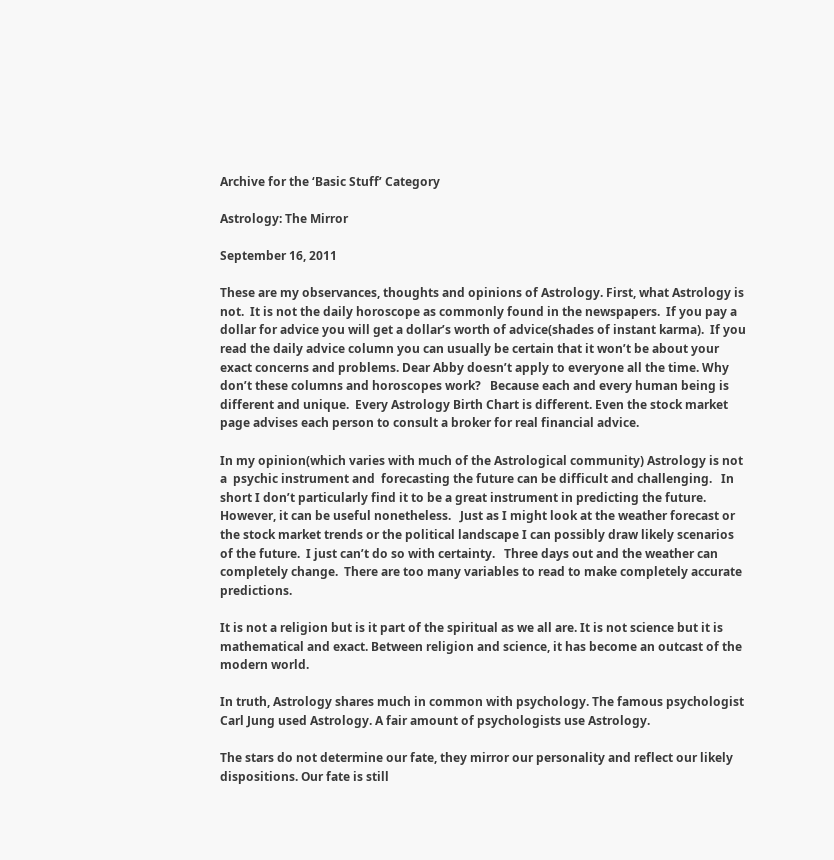Archive for the ‘Basic Stuff’ Category

Astrology: The Mirror

September 16, 2011

These are my observances, thoughts and opinions of Astrology. First, what Astrology is not.  It is not the daily horoscope as commonly found in the newspapers.  If you pay a dollar for advice you will get a dollar’s worth of advice(shades of instant karma).  If you read the daily advice column you can usually be certain that it won’t be about your exact concerns and problems. Dear Abby doesn’t apply to everyone all the time. Why don’t these columns and horoscopes work?   Because each and every human being is different and unique.  Every Astrology Birth Chart is different. Even the stock market page advises each person to consult a broker for real financial advice.

In my opinion(which varies with much of the Astrological community) Astrology is not a  psychic instrument and  forecasting the future can be difficult and challenging.   In short I don’t particularly find it to be a great instrument in predicting the future.   However, it can be useful nonetheless.   Just as I might look at the weather forecast or the stock market trends or the political landscape I can possibly draw likely scenarios of the future.  I just can’t do so with certainty.   Three days out and the weather can completely change.  There are too many variables to read to make completely accurate predictions.

It is not a religion but is it part of the spiritual as we all are. It is not science but it is mathematical and exact. Between religion and science, it has become an outcast of the modern world.

In truth, Astrology shares much in common with psychology. The famous psychologist Carl Jung used Astrology. A fair amount of psychologists use Astrology.

The stars do not determine our fate, they mirror our personality and reflect our likely dispositions. Our fate is still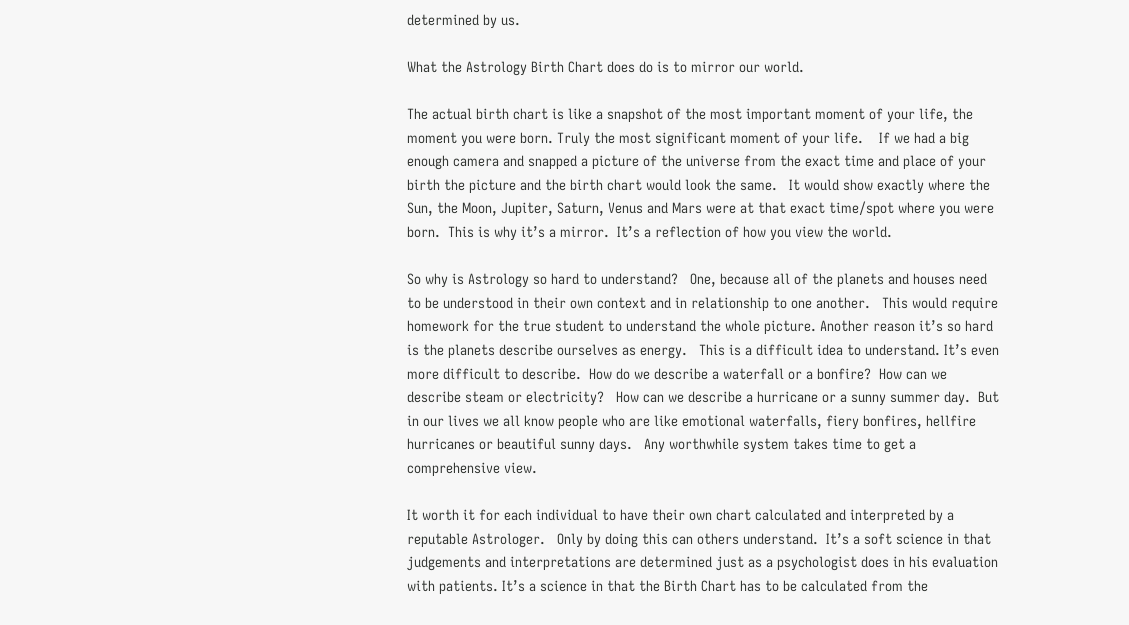determined by us.

What the Astrology Birth Chart does do is to mirror our world.

The actual birth chart is like a snapshot of the most important moment of your life, the moment you were born. Truly the most significant moment of your life.    If we had a big enough camera and snapped a picture of the universe from the exact time and place of your birth the picture and the birth chart would look the same.   It would show exactly where the Sun, the Moon, Jupiter, Saturn, Venus and Mars were at that exact time/spot where you were born.  This is why it’s a mirror.  It’s a reflection of how you view the world.

So why is Astrology so hard to understand?   One, because all of the planets and houses need to be understood in their own context and in relationship to one another.   This would require homework for the true student to understand the whole picture. Another reason it’s so hard is the planets describe ourselves as energy.   This is a difficult idea to understand. It’s even more difficult to describe.  How do we describe a waterfall or a bonfire?  How can we describe steam or electricity?   How can we describe a hurricane or a sunny summer day.  But in our lives we all know people who are like emotional waterfalls, fiery bonfires, hellfire hurricanes or beautiful sunny days.   Any worthwhile system takes time to get a comprehensive view.

It worth it for each individual to have their own chart calculated and interpreted by a reputable Astrologer.   Only by doing this can others understand.  It’s a soft science in that judgements and interpretations are determined just as a psychologist does in his evaluation with patients. It’s a science in that the Birth Chart has to be calculated from the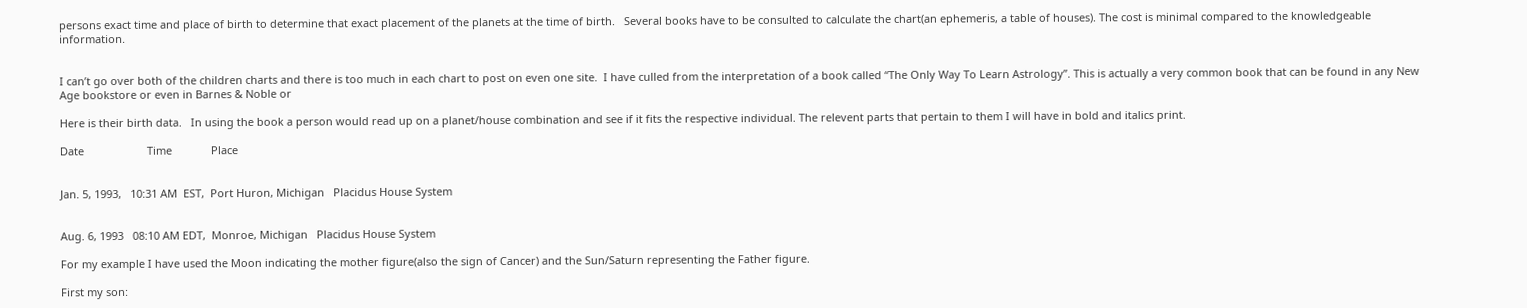persons exact time and place of birth to determine that exact placement of the planets at the time of birth.   Several books have to be consulted to calculate the chart(an ephemeris, a table of houses). The cost is minimal compared to the knowledgeable information.


I can’t go over both of the children charts and there is too much in each chart to post on even one site.  I have culled from the interpretation of a book called “The Only Way To Learn Astrology”. This is actually a very common book that can be found in any New Age bookstore or even in Barnes & Noble or

Here is their birth data.   In using the book a person would read up on a planet/house combination and see if it fits the respective individual. The relevent parts that pertain to them I will have in bold and italics print.

Date                     Time             Place


Jan. 5, 1993,   10:31 AM  EST,  Port Huron, Michigan   Placidus House System


Aug. 6, 1993   08:10 AM EDT,  Monroe, Michigan   Placidus House System

For my example I have used the Moon indicating the mother figure(also the sign of Cancer) and the Sun/Saturn representing the Father figure.

First my son: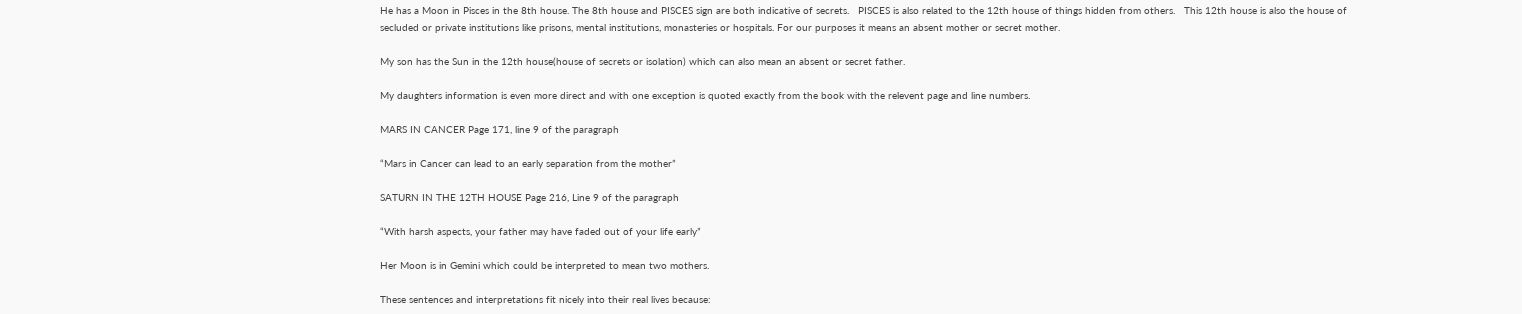He has a Moon in Pisces in the 8th house. The 8th house and PISCES sign are both indicative of secrets.   PISCES is also related to the 12th house of things hidden from others.   This 12th house is also the house of secluded or private institutions like prisons, mental institutions, monasteries or hospitals. For our purposes it means an absent mother or secret mother.

My son has the Sun in the 12th house(house of secrets or isolation) which can also mean an absent or secret father.

My daughters information is even more direct and with one exception is quoted exactly from the book with the relevent page and line numbers.

MARS IN CANCER Page 171, line 9 of the paragraph

“Mars in Cancer can lead to an early separation from the mother”

SATURN IN THE 12TH HOUSE Page 216, Line 9 of the paragraph

“With harsh aspects, your father may have faded out of your life early”

Her Moon is in Gemini which could be interpreted to mean two mothers.

These sentences and interpretations fit nicely into their real lives because: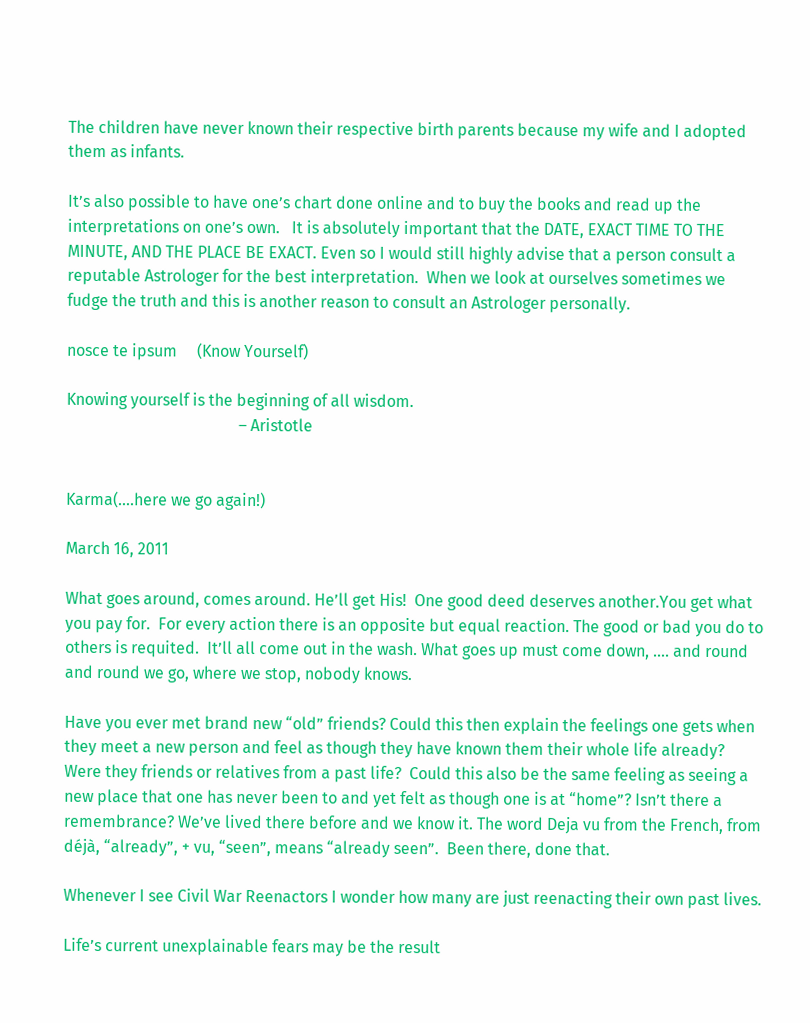The children have never known their respective birth parents because my wife and I adopted them as infants.

It’s also possible to have one’s chart done online and to buy the books and read up the interpretations on one’s own.   It is absolutely important that the DATE, EXACT TIME TO THE MINUTE, AND THE PLACE BE EXACT. Even so I would still highly advise that a person consult a reputable Astrologer for the best interpretation.  When we look at ourselves sometimes we fudge the truth and this is another reason to consult an Astrologer personally.

nosce te ipsum     (Know Yourself)

Knowing yourself is the beginning of all wisdom.
                                           – Aristotle


Karma(….here we go again!)

March 16, 2011

What goes around, comes around. He’ll get His!  One good deed deserves another.You get what you pay for.  For every action there is an opposite but equal reaction. The good or bad you do to others is requited.  It’ll all come out in the wash. What goes up must come down, …. and round and round we go, where we stop, nobody knows.

Have you ever met brand new “old” friends? Could this then explain the feelings one gets when they meet a new person and feel as though they have known them their whole life already? Were they friends or relatives from a past life?  Could this also be the same feeling as seeing a new place that one has never been to and yet felt as though one is at “home”? Isn’t there a remembrance? We’ve lived there before and we know it. The word Deja vu from the French, from déjà, “already”, + vu, “seen”, means “already seen”.  Been there, done that.

Whenever I see Civil War Reenactors I wonder how many are just reenacting their own past lives.

Life’s current unexplainable fears may be the result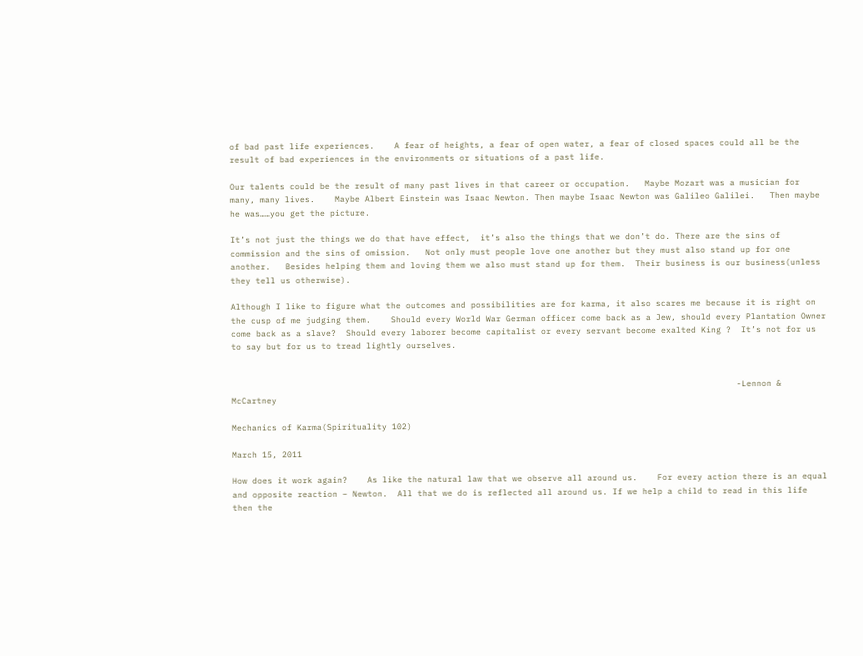of bad past life experiences.    A fear of heights, a fear of open water, a fear of closed spaces could all be the result of bad experiences in the environments or situations of a past life.

Our talents could be the result of many past lives in that career or occupation.   Maybe Mozart was a musician for many, many lives.    Maybe Albert Einstein was Isaac Newton. Then maybe Isaac Newton was Galileo Galilei.   Then maybe he was……you get the picture.

It’s not just the things we do that have effect,  it’s also the things that we don’t do. There are the sins of commission and the sins of omission.   Not only must people love one another but they must also stand up for one another.   Besides helping them and loving them we also must stand up for them.  Their business is our business(unless they tell us otherwise).

Although I like to figure what the outcomes and possibilities are for karma, it also scares me because it is right on the cusp of me judging them.    Should every World War German officer come back as a Jew, should every Plantation Owner come back as a slave?  Should every laborer become capitalist or every servant become exalted King ?  It’s not for us to say but for us to tread lightly ourselves.


                                                                                                     -Lennon & McCartney

Mechanics of Karma(Spirituality 102)

March 15, 2011

How does it work again?    As like the natural law that we observe all around us.    For every action there is an equal and opposite reaction – Newton.  All that we do is reflected all around us. If we help a child to read in this life then the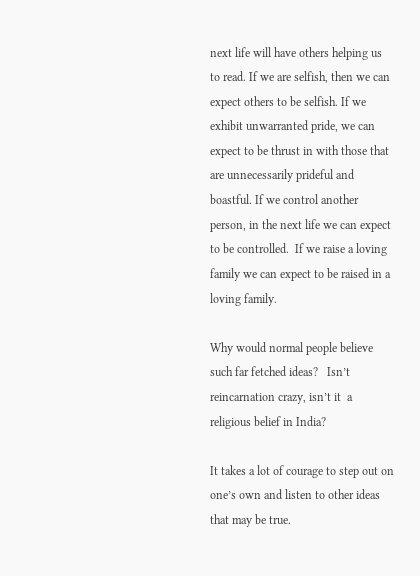next life will have others helping us to read. If we are selfish, then we can expect others to be selfish. If we exhibit unwarranted pride, we can expect to be thrust in with those that are unnecessarily prideful and boastful. If we control another person, in the next life we can expect to be controlled.  If we raise a loving family we can expect to be raised in a loving family.

Why would normal people believe such far fetched ideas?   Isn’t reincarnation crazy, isn’t it  a religious belief in India?

It takes a lot of courage to step out on one’s own and listen to other ideas that may be true.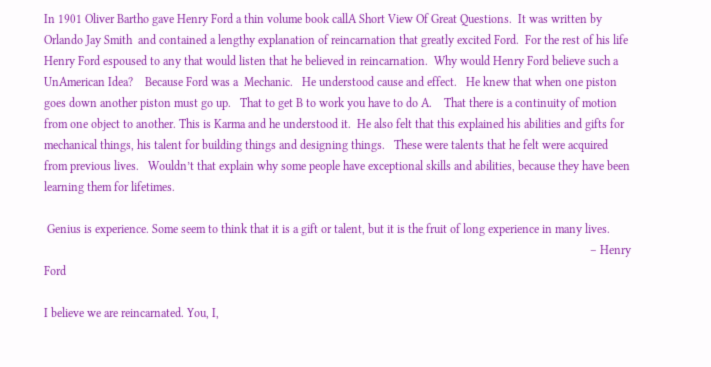In 1901 Oliver Bartho gave Henry Ford a thin volume book callA Short View Of Great Questions.  It was written by Orlando Jay Smith  and contained a lengthy explanation of reincarnation that greatly excited Ford.  For the rest of his life Henry Ford espoused to any that would listen that he believed in reincarnation.  Why would Henry Ford believe such a UnAmerican Idea?    Because Ford was a  Mechanic.   He understood cause and effect.   He knew that when one piston goes down another piston must go up.   That to get B to work you have to do A.    That there is a continuity of motion from one object to another. This is Karma and he understood it.  He also felt that this explained his abilities and gifts for mechanical things, his talent for building things and designing things.   These were talents that he felt were acquired from previous lives.   Wouldn’t that explain why some people have exceptional skills and abilities, because they have been learning them for lifetimes.

 Genius is experience. Some seem to think that it is a gift or talent, but it is the fruit of long experience in many lives.
                                                                                                                                                                                      – Henry Ford

I believe we are reincarnated. You, I,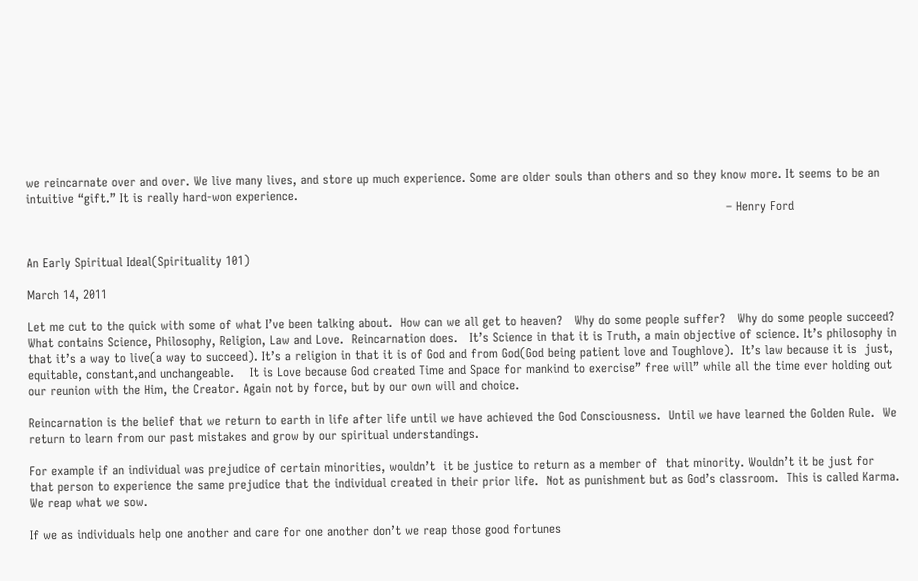we reincarnate over and over. We live many lives, and store up much experience. Some are older souls than others and so they know more. It seems to be an intuitive “gift.” It is really hard-won experience.
                                                                                                                                                                               – Henry Ford


An Early Spiritual Ideal(Spirituality 101)

March 14, 2011

Let me cut to the quick with some of what I’ve been talking about.  How can we all get to heaven?   Why do some people suffer?   Why do some people succeed?   What contains Science, Philosophy, Religion, Law and Love.  Reincarnation does.   It’s Science in that it is Truth, a main objective of science. It’s philosophy in that it’s a way to live(a way to succeed). It’s a religion in that it is of God and from God(God being patient love and Toughlove).  It’s law because it is  just, equitable, constant,and unchangeable.    It is Love because God created Time and Space for mankind to exercise” free will” while all the time ever holding out our reunion with the Him, the Creator. Again not by force, but by our own will and choice.

Reincarnation is the belief that we return to earth in life after life until we have achieved the God Consciousness.  Until we have learned the Golden Rule.  We return to learn from our past mistakes and grow by our spiritual understandings.

For example if an individual was prejudice of certain minorities, wouldn’t  it be justice to return as a member of  that minority. Wouldn’t it be just for that person to experience the same prejudice that the individual created in their prior life.  Not as punishment but as God’s classroom.  This is called Karma.   We reap what we sow.

If we as individuals help one another and care for one another don’t we reap those good fortunes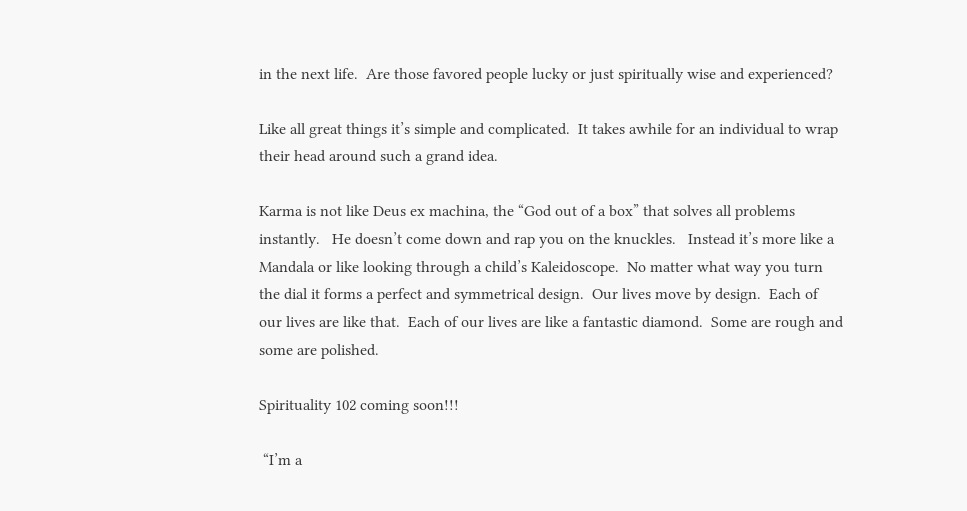in the next life.  Are those favored people lucky or just spiritually wise and experienced?

Like all great things it’s simple and complicated.  It takes awhile for an individual to wrap their head around such a grand idea.

Karma is not like Deus ex machina, the “God out of a box” that solves all problems instantly.   He doesn’t come down and rap you on the knuckles.   Instead it’s more like a Mandala or like looking through a child’s Kaleidoscope.  No matter what way you turn the dial it forms a perfect and symmetrical design.  Our lives move by design.  Each of our lives are like that.  Each of our lives are like a fantastic diamond.  Some are rough and some are polished.

Spirituality 102 coming soon!!!

 “I’m a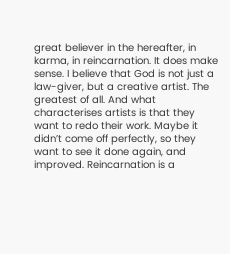great believer in the hereafter, in karma, in reincarnation. It does make sense. I believe that God is not just a law-giver, but a creative artist. The greatest of all. And what characterises artists is that they want to redo their work. Maybe it didn’t come off perfectly, so they want to see it done again, and improved. Reincarnation is a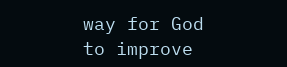way for God to improve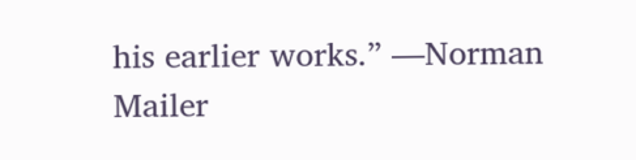his earlier works.” —Norman Mailer